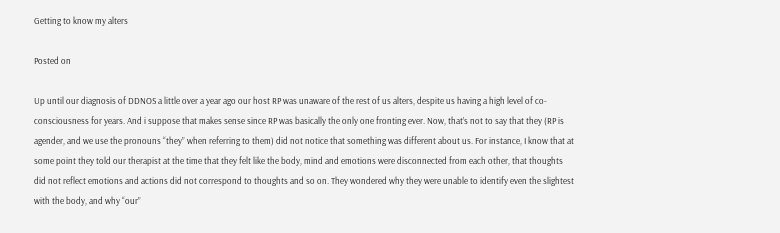Getting to know my alters

Posted on

Up until our diagnosis of DDNOS a little over a year ago our host RP was unaware of the rest of us alters, despite us having a high level of co-consciousness for years. And i suppose that makes sense since RP was basically the only one fronting ever. Now, that’s not to say that they (RP is agender, and we use the pronouns “they” when referring to them) did not notice that something was different about us. For instance, I know that at some point they told our therapist at the time that they felt like the body, mind and emotions were disconnected from each other, that thoughts did not reflect emotions and actions did not correspond to thoughts and so on. They wondered why they were unable to identify even the slightest with the body, and why “our”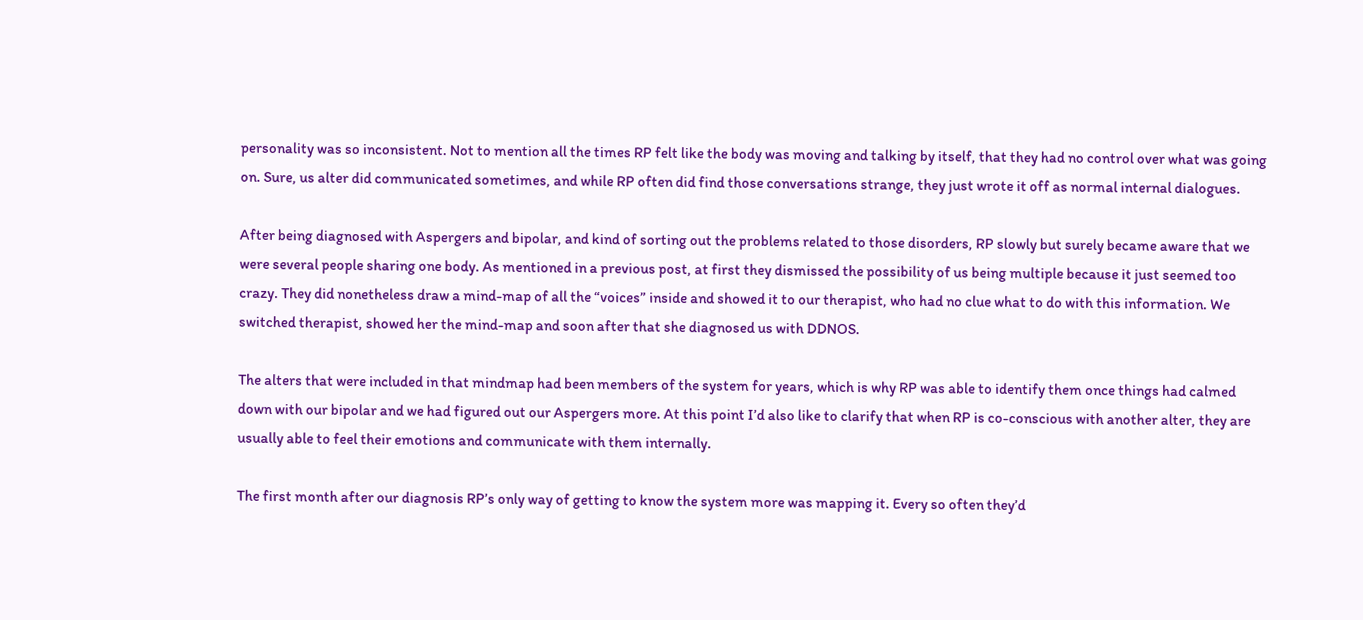personality was so inconsistent. Not to mention all the times RP felt like the body was moving and talking by itself, that they had no control over what was going on. Sure, us alter did communicated sometimes, and while RP often did find those conversations strange, they just wrote it off as normal internal dialogues.

After being diagnosed with Aspergers and bipolar, and kind of sorting out the problems related to those disorders, RP slowly but surely became aware that we were several people sharing one body. As mentioned in a previous post, at first they dismissed the possibility of us being multiple because it just seemed too crazy. They did nonetheless draw a mind-map of all the “voices” inside and showed it to our therapist, who had no clue what to do with this information. We switched therapist, showed her the mind-map and soon after that she diagnosed us with DDNOS.

The alters that were included in that mindmap had been members of the system for years, which is why RP was able to identify them once things had calmed down with our bipolar and we had figured out our Aspergers more. At this point I’d also like to clarify that when RP is co-conscious with another alter, they are usually able to feel their emotions and communicate with them internally.

The first month after our diagnosis RP’s only way of getting to know the system more was mapping it. Every so often they’d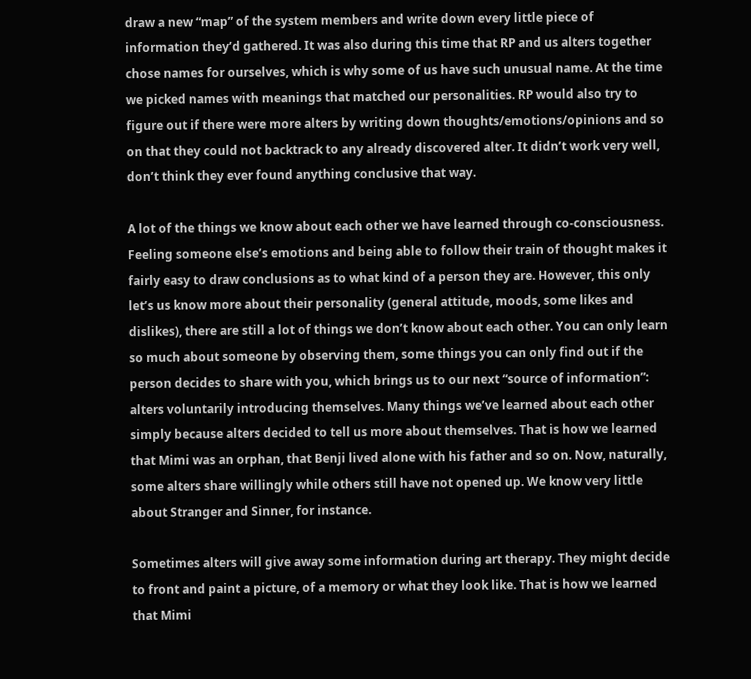draw a new “map” of the system members and write down every little piece of information they’d gathered. It was also during this time that RP and us alters together chose names for ourselves, which is why some of us have such unusual name. At the time we picked names with meanings that matched our personalities. RP would also try to figure out if there were more alters by writing down thoughts/emotions/opinions and so on that they could not backtrack to any already discovered alter. It didn’t work very well, don’t think they ever found anything conclusive that way.

A lot of the things we know about each other we have learned through co-consciousness. Feeling someone else’s emotions and being able to follow their train of thought makes it fairly easy to draw conclusions as to what kind of a person they are. However, this only let’s us know more about their personality (general attitude, moods, some likes and dislikes), there are still a lot of things we don’t know about each other. You can only learn so much about someone by observing them, some things you can only find out if the person decides to share with you, which brings us to our next “source of information”: alters voluntarily introducing themselves. Many things we’ve learned about each other simply because alters decided to tell us more about themselves. That is how we learned that Mimi was an orphan, that Benji lived alone with his father and so on. Now, naturally, some alters share willingly while others still have not opened up. We know very little about Stranger and Sinner, for instance.

Sometimes alters will give away some information during art therapy. They might decide to front and paint a picture, of a memory or what they look like. That is how we learned that Mimi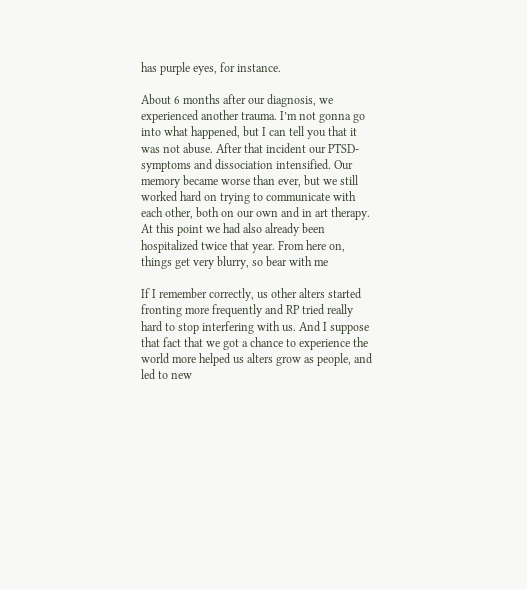has purple eyes, for instance.

About 6 months after our diagnosis, we experienced another trauma. I’m not gonna go into what happened, but I can tell you that it was not abuse. After that incident our PTSD-symptoms and dissociation intensified. Our memory became worse than ever, but we still worked hard on trying to communicate with each other, both on our own and in art therapy. At this point we had also already been hospitalized twice that year. From here on, things get very blurry, so bear with me

If I remember correctly, us other alters started fronting more frequently and RP tried really hard to stop interfering with us. And I suppose that fact that we got a chance to experience the world more helped us alters grow as people, and led to new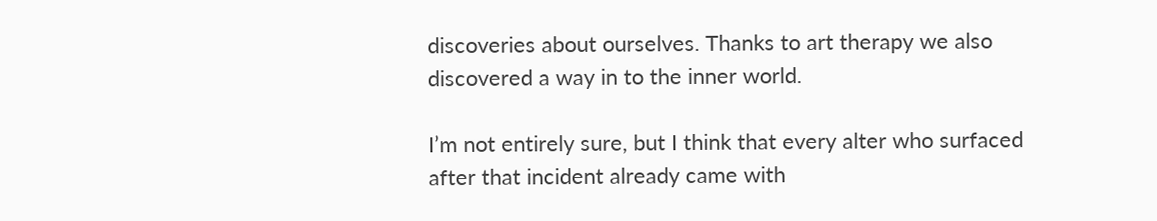discoveries about ourselves. Thanks to art therapy we also discovered a way in to the inner world.

I’m not entirely sure, but I think that every alter who surfaced after that incident already came with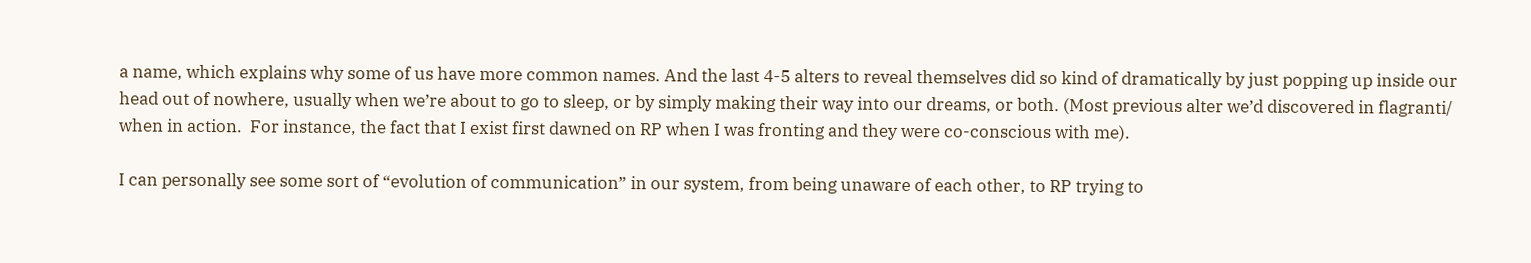a name, which explains why some of us have more common names. And the last 4-5 alters to reveal themselves did so kind of dramatically by just popping up inside our head out of nowhere, usually when we’re about to go to sleep, or by simply making their way into our dreams, or both. (Most previous alter we’d discovered in flagranti/ when in action.  For instance, the fact that I exist first dawned on RP when I was fronting and they were co-conscious with me).

I can personally see some sort of “evolution of communication” in our system, from being unaware of each other, to RP trying to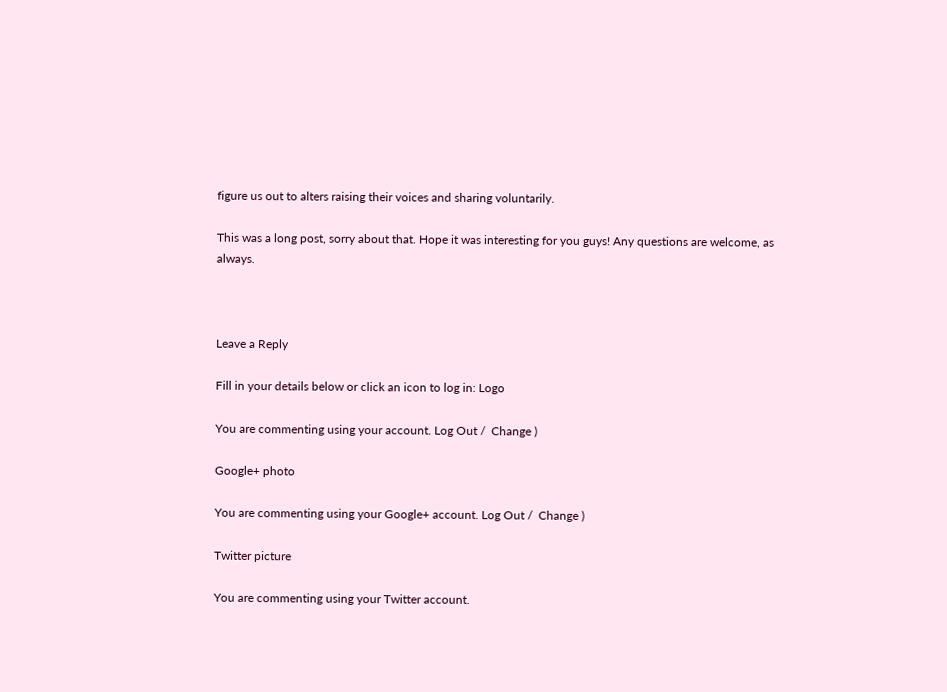figure us out to alters raising their voices and sharing voluntarily.

This was a long post, sorry about that. Hope it was interesting for you guys! Any questions are welcome, as always.



Leave a Reply

Fill in your details below or click an icon to log in: Logo

You are commenting using your account. Log Out /  Change )

Google+ photo

You are commenting using your Google+ account. Log Out /  Change )

Twitter picture

You are commenting using your Twitter account.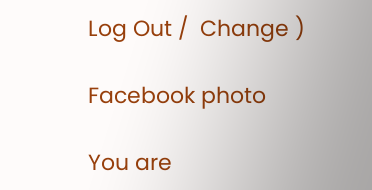Log Out /  Change )

Facebook photo

You are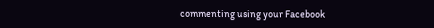commenting using your Facebook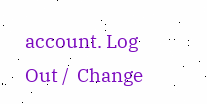account. Log Out /  Change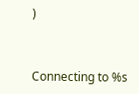)


Connecting to %s